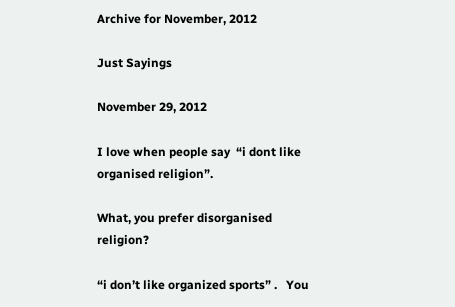Archive for November, 2012

Just Sayings

November 29, 2012

I love when people say  “i dont like organised religion”.

What, you prefer disorganised religion?

“i don’t like organized sports” .   You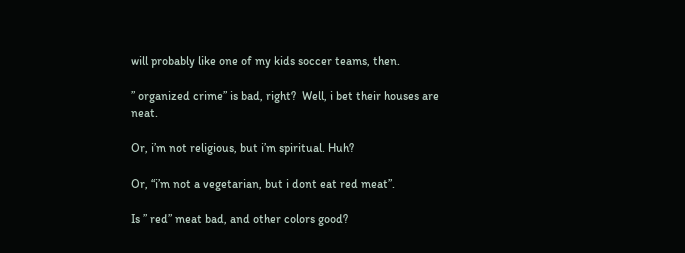will probably like one of my kids soccer teams, then.

” organized crime” is bad, right?  Well, i bet their houses are neat.

Or, i’m not religious, but i’m spiritual. Huh?

Or, “i’m not a vegetarian, but i dont eat red meat”.

Is ” red” meat bad, and other colors good?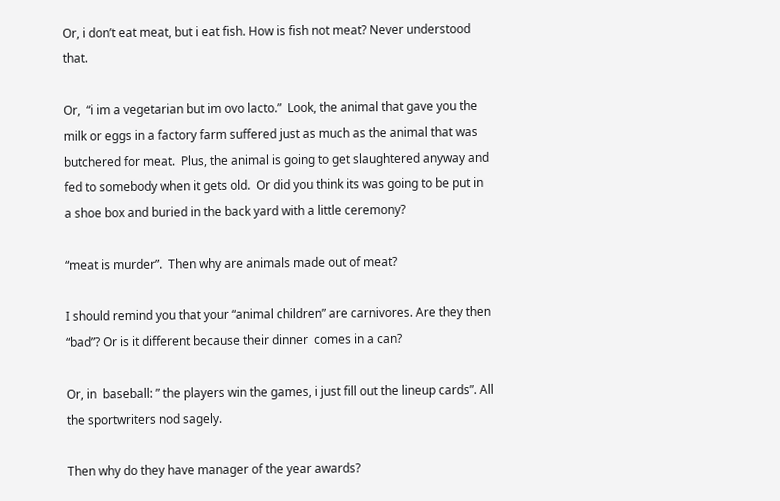Or, i don’t eat meat, but i eat fish. How is fish not meat? Never understood that.

Or,  “i im a vegetarian but im ovo lacto.”  Look, the animal that gave you the milk or eggs in a factory farm suffered just as much as the animal that was butchered for meat.  Plus, the animal is going to get slaughtered anyway and fed to somebody when it gets old.  Or did you think its was going to be put in a shoe box and buried in the back yard with a little ceremony?

“meat is murder”.  Then why are animals made out of meat?

I should remind you that your “animal children” are carnivores. Are they then “bad”? Or is it different because their dinner  comes in a can?

Or, in  baseball: ” the players win the games, i just fill out the lineup cards”. All the sportwriters nod sagely.

Then why do they have manager of the year awards?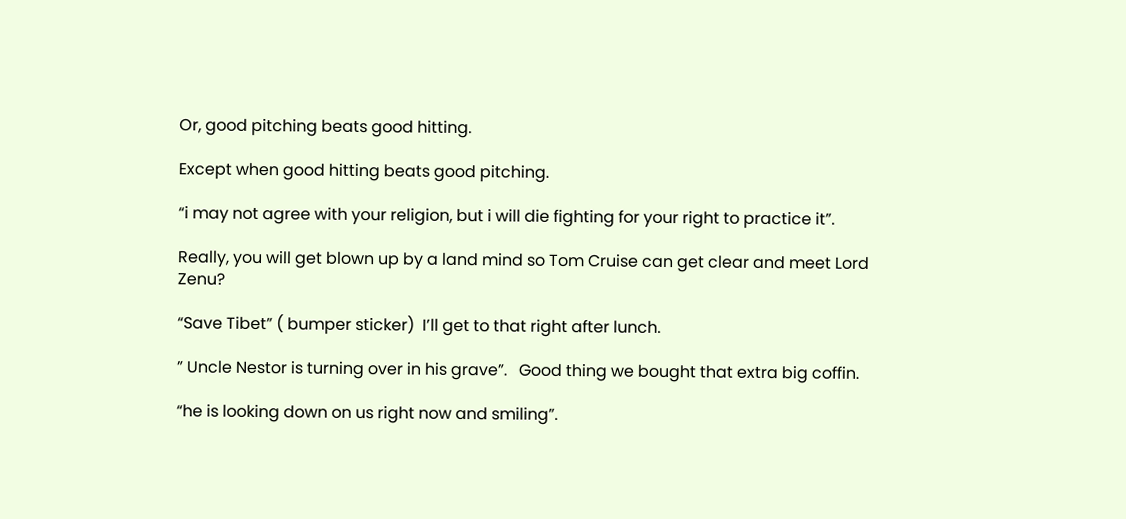Or, good pitching beats good hitting.

Except when good hitting beats good pitching.

“i may not agree with your religion, but i will die fighting for your right to practice it”.

Really, you will get blown up by a land mind so Tom Cruise can get clear and meet Lord Zenu?

“Save Tibet” ( bumper sticker)  I’ll get to that right after lunch.

” Uncle Nestor is turning over in his grave”.   Good thing we bought that extra big coffin.

“he is looking down on us right now and smiling”.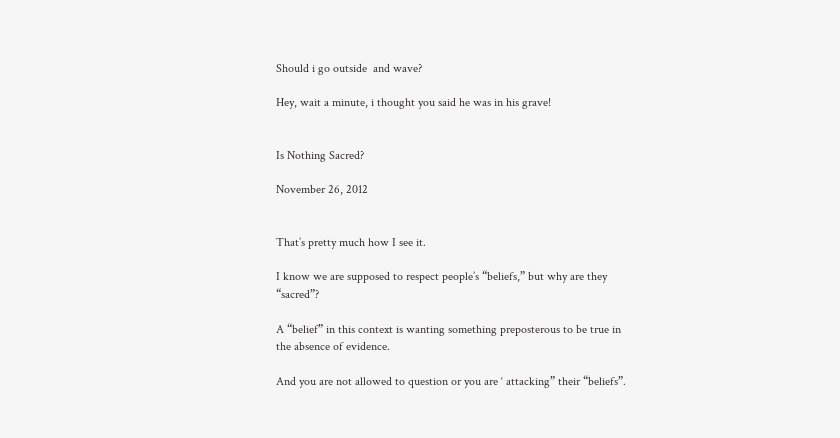Should i go outside  and wave?

Hey, wait a minute, i thought you said he was in his grave!


Is Nothing Sacred?

November 26, 2012


That’s pretty much how I see it.

I know we are supposed to respect people’s “beliefs,” but why are they “sacred”?

A “belief” in this context is wanting something preposterous to be true in the absence of evidence.

And you are not allowed to question or you are ‘ attacking” their “beliefs”.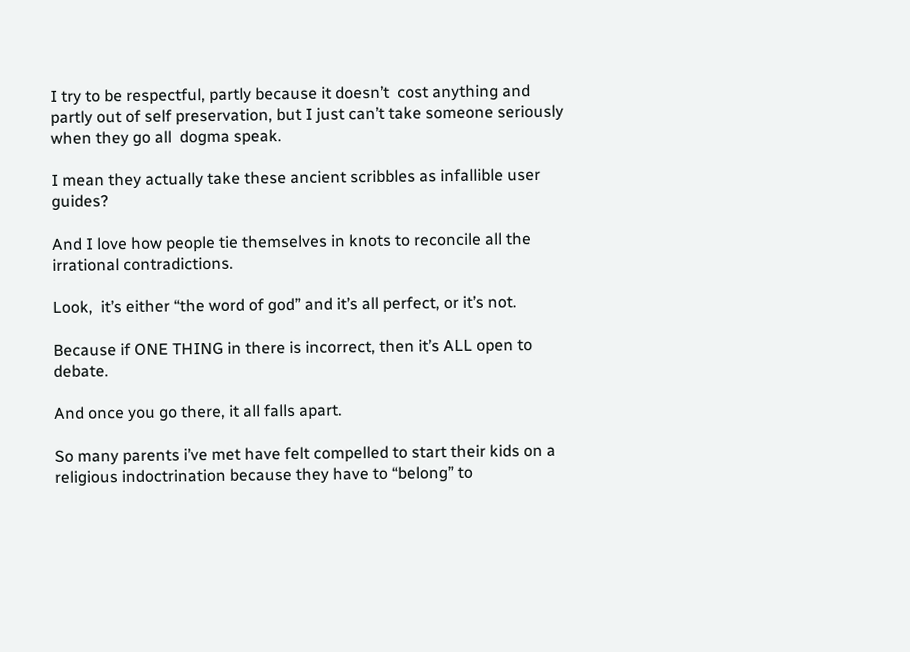I try to be respectful, partly because it doesn’t  cost anything and partly out of self preservation, but I just can’t take someone seriously when they go all  dogma speak.

I mean they actually take these ancient scribbles as infallible user guides?

And I love how people tie themselves in knots to reconcile all the irrational contradictions.

Look,  it’s either “the word of god” and it’s all perfect, or it’s not.

Because if ONE THING in there is incorrect, then it’s ALL open to debate.

And once you go there, it all falls apart.

So many parents i’ve met have felt compelled to start their kids on a religious indoctrination because they have to “belong” to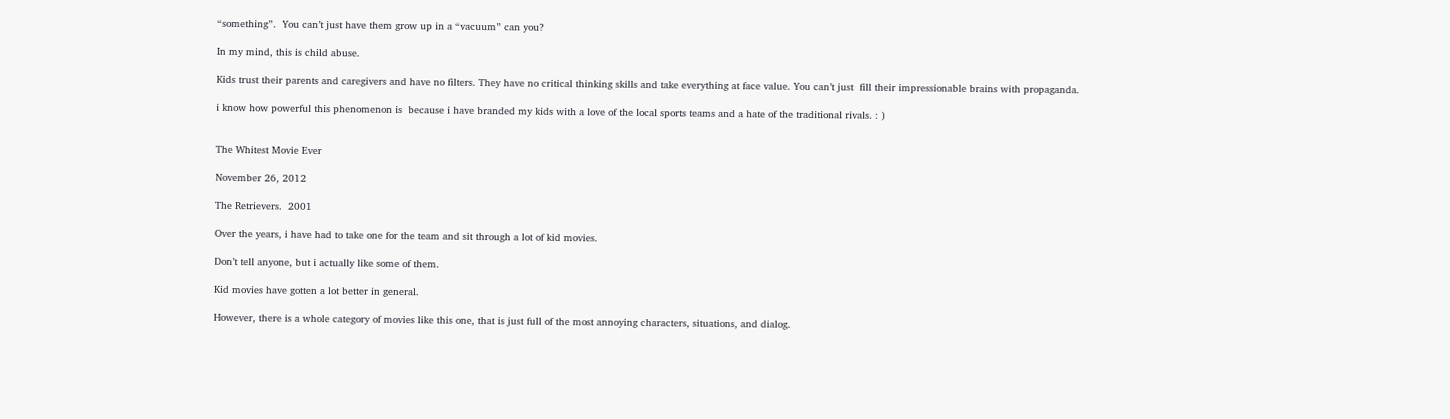“something”.  You can’t just have them grow up in a “vacuum” can you?

In my mind, this is child abuse.

Kids trust their parents and caregivers and have no filters. They have no critical thinking skills and take everything at face value. You can’t just  fill their impressionable brains with propaganda.

i know how powerful this phenomenon is  because i have branded my kids with a love of the local sports teams and a hate of the traditional rivals. : )


The Whitest Movie Ever

November 26, 2012

The Retrievers.  2001

Over the years, i have had to take one for the team and sit through a lot of kid movies.

Don’t tell anyone, but i actually like some of them.

Kid movies have gotten a lot better in general.

However, there is a whole category of movies like this one, that is just full of the most annoying characters, situations, and dialog.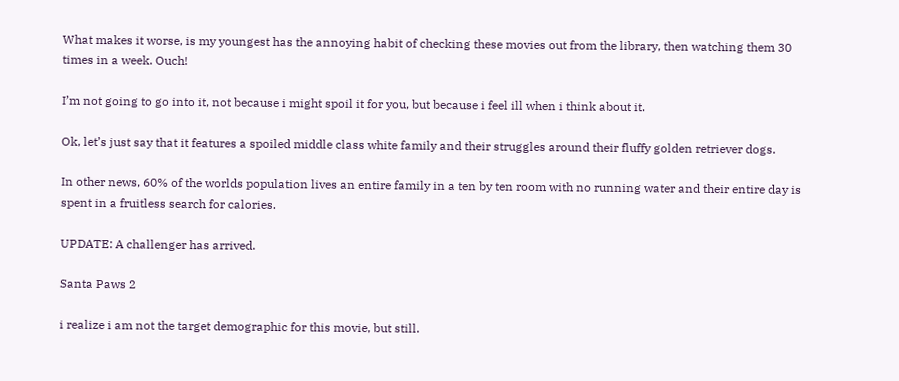What makes it worse, is my youngest has the annoying habit of checking these movies out from the library, then watching them 30 times in a week. Ouch!

I’m not going to go into it, not because i might spoil it for you, but because i feel ill when i think about it.

Ok, let’s just say that it features a spoiled middle class white family and their struggles around their fluffy golden retriever dogs.

In other news, 60% of the worlds population lives an entire family in a ten by ten room with no running water and their entire day is spent in a fruitless search for calories.

UPDATE: A challenger has arrived.

Santa Paws 2

i realize i am not the target demographic for this movie, but still.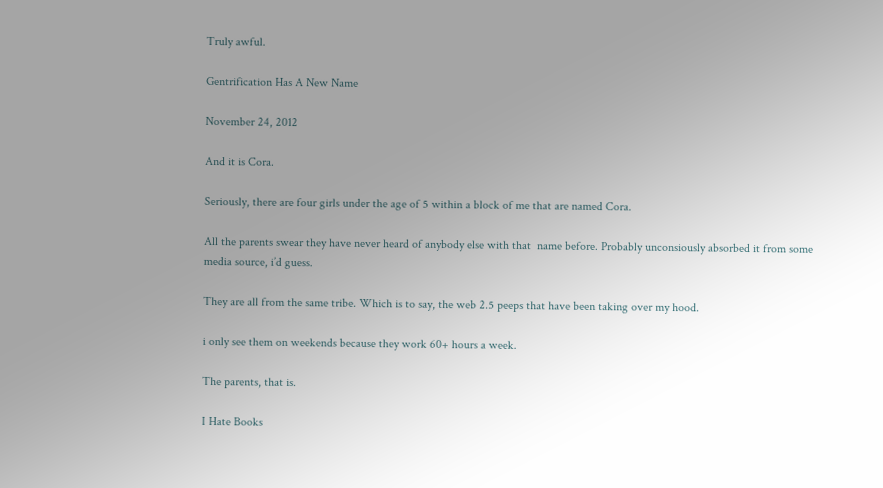Truly awful.

Gentrification Has A New Name

November 24, 2012

And it is Cora.

Seriously, there are four girls under the age of 5 within a block of me that are named Cora.

All the parents swear they have never heard of anybody else with that  name before. Probably unconsiously absorbed it from some media source, i’d guess.

They are all from the same tribe. Which is to say, the web 2.5 peeps that have been taking over my hood.

i only see them on weekends because they work 60+ hours a week.

The parents, that is.

I Hate Books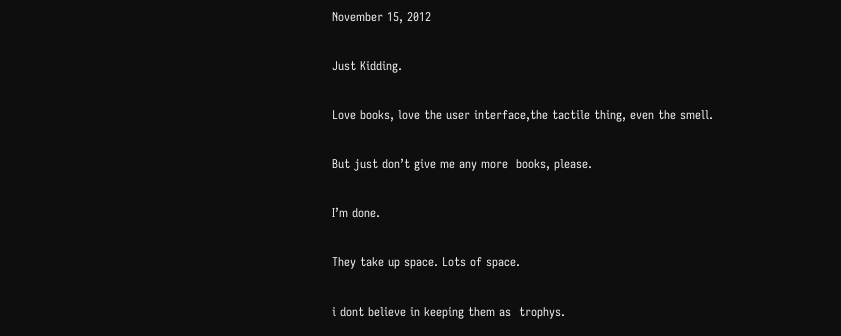November 15, 2012

Just Kidding.

Love books, love the user interface,the tactile thing, even the smell.

But just don’t give me any more  books, please.

I’m done.

They take up space. Lots of space.

i dont believe in keeping them as  trophys.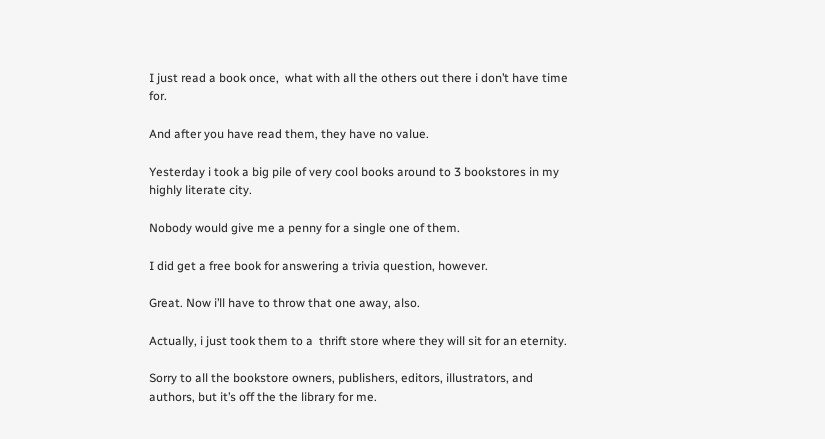I just read a book once,  what with all the others out there i don’t have time for.

And after you have read them, they have no value.

Yesterday i took a big pile of very cool books around to 3 bookstores in my highly literate city.

Nobody would give me a penny for a single one of them.

I did get a free book for answering a trivia question, however.

Great. Now i’ll have to throw that one away, also.

Actually, i just took them to a  thrift store where they will sit for an eternity.

Sorry to all the bookstore owners, publishers, editors, illustrators, and authors, but it’s off the the library for me.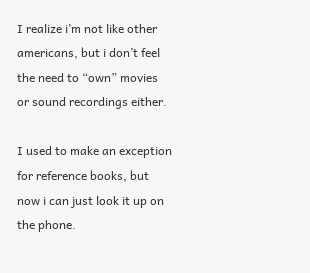I realize i’m not like other americans, but i don’t feel the need to “own” movies or sound recordings either.

I used to make an exception for reference books, but now i can just look it up on the phone.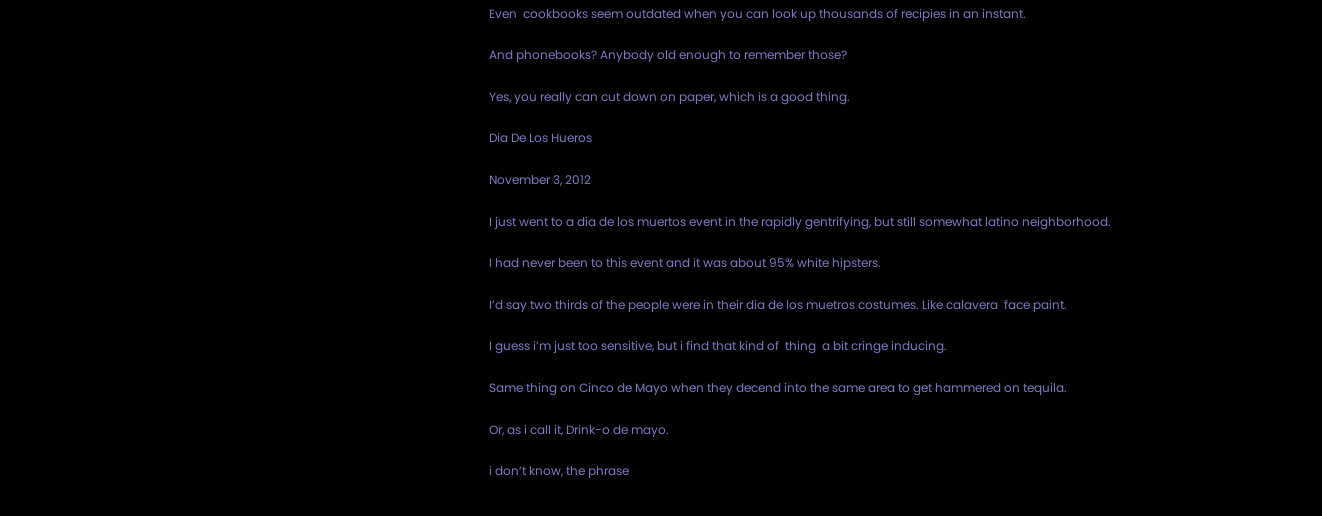Even  cookbooks seem outdated when you can look up thousands of recipies in an instant.

And phonebooks? Anybody old enough to remember those?

Yes, you really can cut down on paper, which is a good thing.

Dia De Los Hueros

November 3, 2012

I just went to a dia de los muertos event in the rapidly gentrifying, but still somewhat latino neighborhood.

I had never been to this event and it was about 95% white hipsters.

I’d say two thirds of the people were in their dia de los muetros costumes. Like calavera  face paint.

I guess i’m just too sensitive, but i find that kind of  thing  a bit cringe inducing.

Same thing on Cinco de Mayo when they decend into the same area to get hammered on tequila.

Or, as i call it, Drink-o de mayo.

i don’t know, the phrase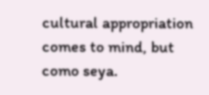cultural appropriation comes to mind, but como seya.